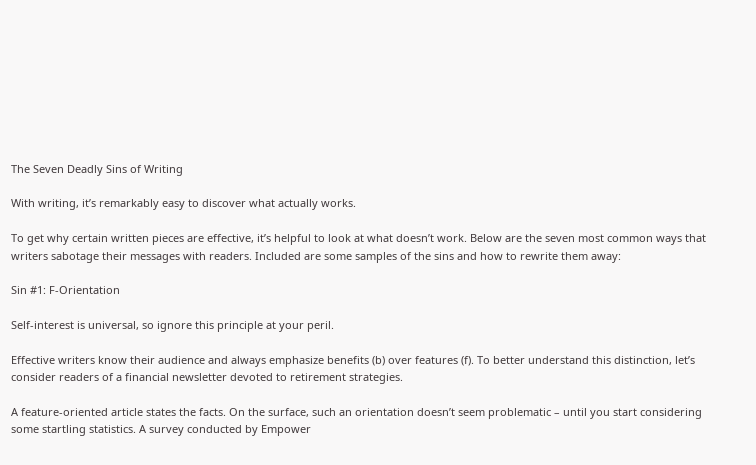The Seven Deadly Sins of Writing

With writing, it’s remarkably easy to discover what actually works.

To get why certain written pieces are effective, it’s helpful to look at what doesn’t work. Below are the seven most common ways that writers sabotage their messages with readers. Included are some samples of the sins and how to rewrite them away:

Sin #1: F-Orientation

Self-interest is universal, so ignore this principle at your peril.

Effective writers know their audience and always emphasize benefits (b) over features (f). To better understand this distinction, let’s consider readers of a financial newsletter devoted to retirement strategies.

A feature-oriented article states the facts. On the surface, such an orientation doesn’t seem problematic – until you start considering some startling statistics. A survey conducted by Empower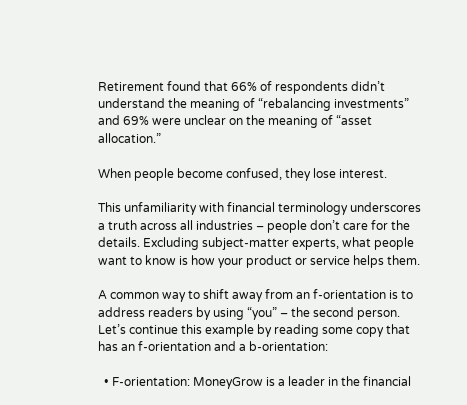Retirement found that 66% of respondents didn’t understand the meaning of “rebalancing investments” and 69% were unclear on the meaning of “asset allocation.”

When people become confused, they lose interest.

This unfamiliarity with financial terminology underscores a truth across all industries – people don’t care for the details. Excluding subject-matter experts, what people want to know is how your product or service helps them.

A common way to shift away from an f-orientation is to address readers by using “you” – the second person. Let’s continue this example by reading some copy that has an f-orientation and a b-orientation:

  • F-orientation: MoneyGrow is a leader in the financial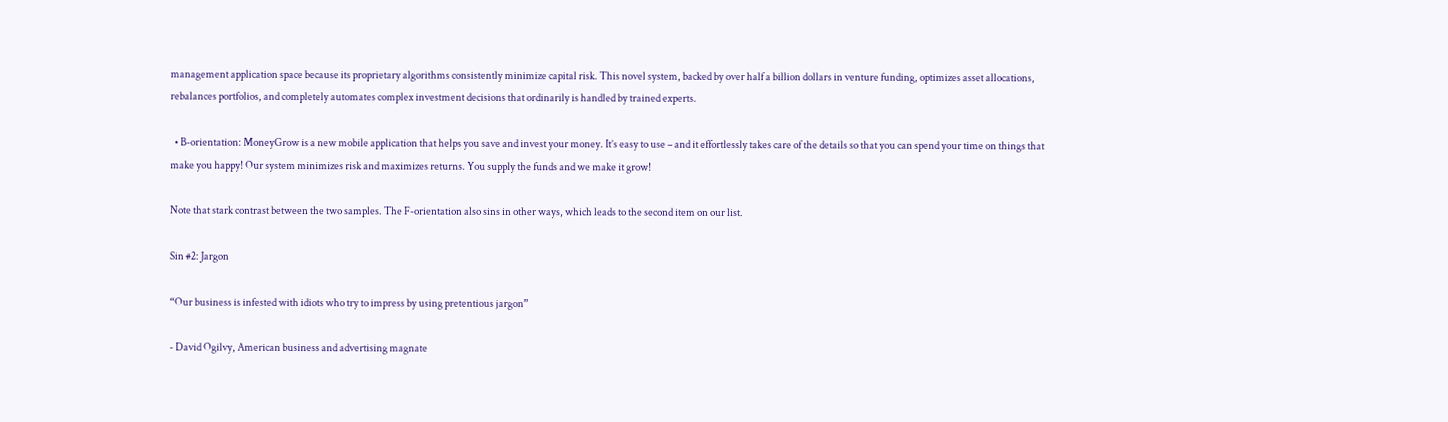management application space because its proprietary algorithms consistently minimize capital risk. This novel system, backed by over half a billion dollars in venture funding, optimizes asset allocations, rebalances portfolios, and completely automates complex investment decisions that ordinarily is handled by trained experts.

  • B-orientation: MoneyGrow is a new mobile application that helps you save and invest your money. It’s easy to use – and it effortlessly takes care of the details so that you can spend your time on things that make you happy! Our system minimizes risk and maximizes returns. You supply the funds and we make it grow!

Note that stark contrast between the two samples. The F-orientation also sins in other ways, which leads to the second item on our list.

Sin #2: Jargon

“Our business is infested with idiots who try to impress by using pretentious jargon”

- David Ogilvy, American business and advertising magnate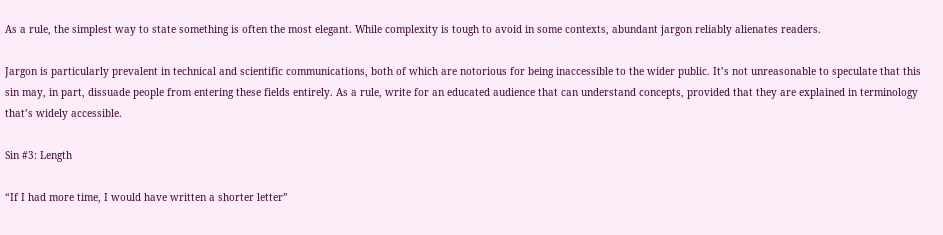As a rule, the simplest way to state something is often the most elegant. While complexity is tough to avoid in some contexts, abundant jargon reliably alienates readers.

Jargon is particularly prevalent in technical and scientific communications, both of which are notorious for being inaccessible to the wider public. It’s not unreasonable to speculate that this sin may, in part, dissuade people from entering these fields entirely. As a rule, write for an educated audience that can understand concepts, provided that they are explained in terminology that’s widely accessible.

Sin #3: Length

“If I had more time, I would have written a shorter letter”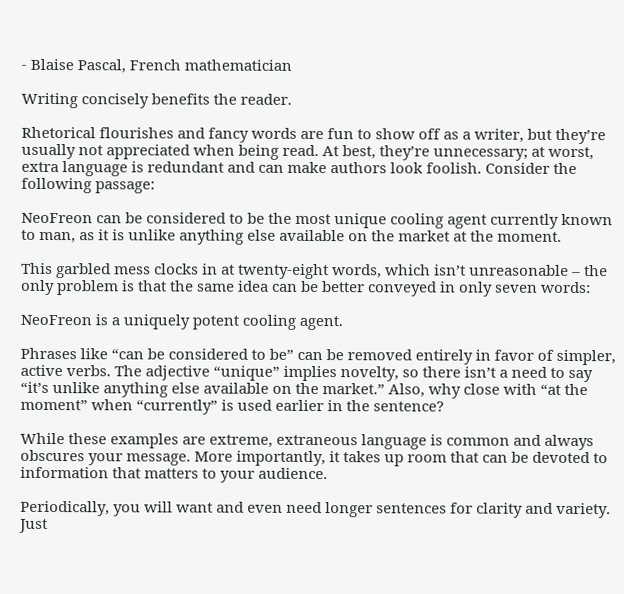- Blaise Pascal, French mathematician

Writing concisely benefits the reader.

Rhetorical flourishes and fancy words are fun to show off as a writer, but they’re usually not appreciated when being read. At best, they’re unnecessary; at worst, extra language is redundant and can make authors look foolish. Consider the following passage:

NeoFreon can be considered to be the most unique cooling agent currently known to man, as it is unlike anything else available on the market at the moment.

This garbled mess clocks in at twenty-eight words, which isn’t unreasonable – the only problem is that the same idea can be better conveyed in only seven words:

NeoFreon is a uniquely potent cooling agent.

Phrases like “can be considered to be” can be removed entirely in favor of simpler, active verbs. The adjective “unique” implies novelty, so there isn’t a need to say “it’s unlike anything else available on the market.” Also, why close with “at the moment” when “currently” is used earlier in the sentence?

While these examples are extreme, extraneous language is common and always obscures your message. More importantly, it takes up room that can be devoted to information that matters to your audience.

Periodically, you will want and even need longer sentences for clarity and variety. Just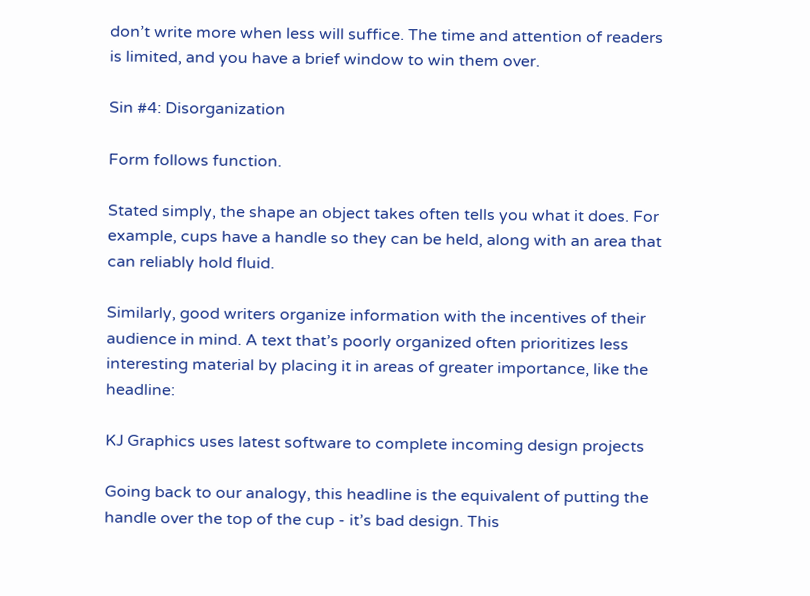don’t write more when less will suffice. The time and attention of readers is limited, and you have a brief window to win them over.

Sin #4: Disorganization

Form follows function.

Stated simply, the shape an object takes often tells you what it does. For example, cups have a handle so they can be held, along with an area that can reliably hold fluid.

Similarly, good writers organize information with the incentives of their audience in mind. A text that’s poorly organized often prioritizes less interesting material by placing it in areas of greater importance, like the headline:

KJ Graphics uses latest software to complete incoming design projects

Going back to our analogy, this headline is the equivalent of putting the handle over the top of the cup - it’s bad design. This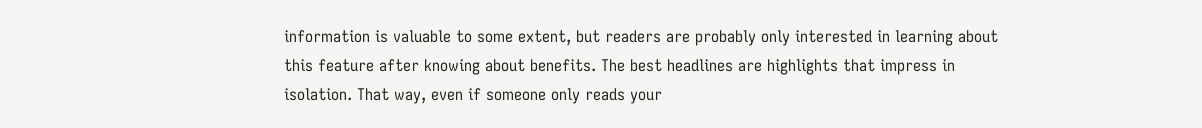information is valuable to some extent, but readers are probably only interested in learning about this feature after knowing about benefits. The best headlines are highlights that impress in isolation. That way, even if someone only reads your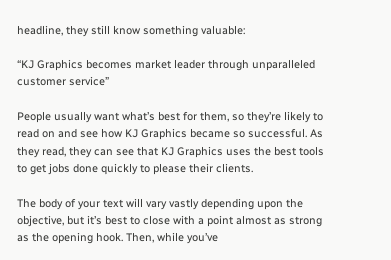headline, they still know something valuable:

“KJ Graphics becomes market leader through unparalleled customer service”

People usually want what’s best for them, so they’re likely to read on and see how KJ Graphics became so successful. As they read, they can see that KJ Graphics uses the best tools to get jobs done quickly to please their clients.

The body of your text will vary vastly depending upon the objective, but it’s best to close with a point almost as strong as the opening hook. Then, while you’ve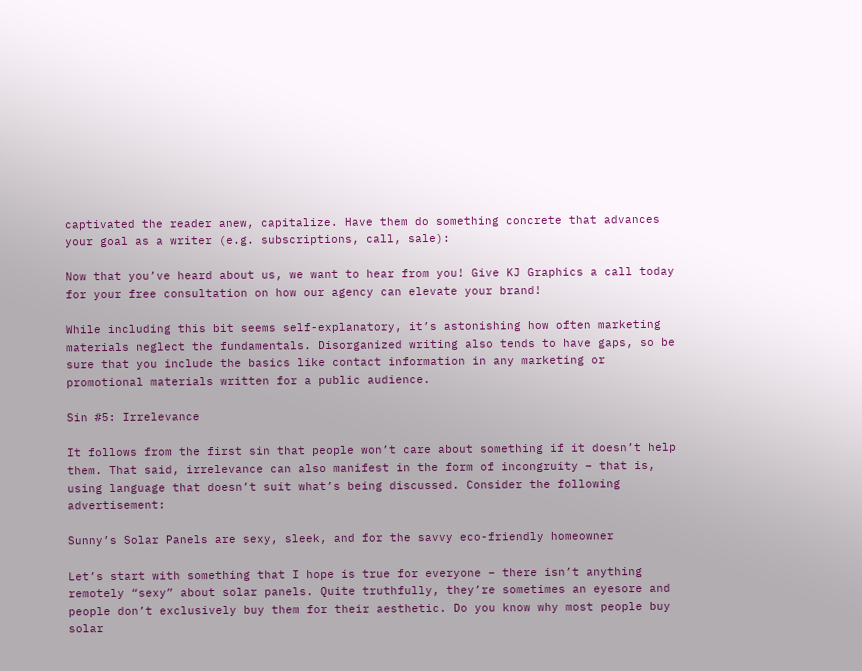captivated the reader anew, capitalize. Have them do something concrete that advances your goal as a writer (e.g. subscriptions, call, sale):

Now that you’ve heard about us, we want to hear from you! Give KJ Graphics a call today for your free consultation on how our agency can elevate your brand!

While including this bit seems self-explanatory, it’s astonishing how often marketing materials neglect the fundamentals. Disorganized writing also tends to have gaps, so be sure that you include the basics like contact information in any marketing or promotional materials written for a public audience.

Sin #5: Irrelevance

It follows from the first sin that people won’t care about something if it doesn’t help them. That said, irrelevance can also manifest in the form of incongruity – that is, using language that doesn’t suit what’s being discussed. Consider the following advertisement:

Sunny’s Solar Panels are sexy, sleek, and for the savvy eco-friendly homeowner

Let’s start with something that I hope is true for everyone – there isn’t anything remotely “sexy” about solar panels. Quite truthfully, they’re sometimes an eyesore and people don’t exclusively buy them for their aesthetic. Do you know why most people buy solar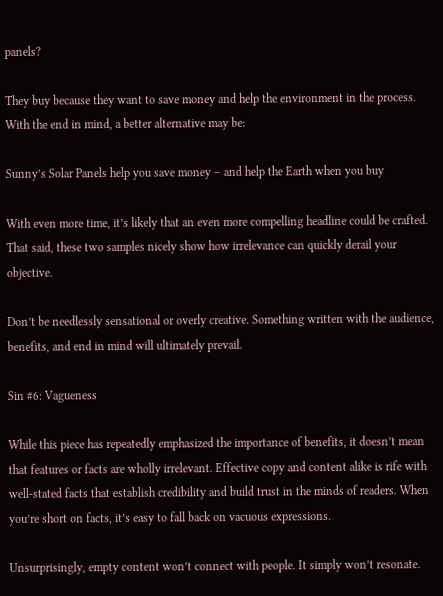panels?

They buy because they want to save money and help the environment in the process. With the end in mind, a better alternative may be:

Sunny’s Solar Panels help you save money – and help the Earth when you buy

With even more time, it’s likely that an even more compelling headline could be crafted. That said, these two samples nicely show how irrelevance can quickly derail your objective.

Don’t be needlessly sensational or overly creative. Something written with the audience, benefits, and end in mind will ultimately prevail.

Sin #6: Vagueness

While this piece has repeatedly emphasized the importance of benefits, it doesn’t mean that features or facts are wholly irrelevant. Effective copy and content alike is rife with well-stated facts that establish credibility and build trust in the minds of readers. When you’re short on facts, it’s easy to fall back on vacuous expressions.

Unsurprisingly, empty content won’t connect with people. It simply won’t resonate.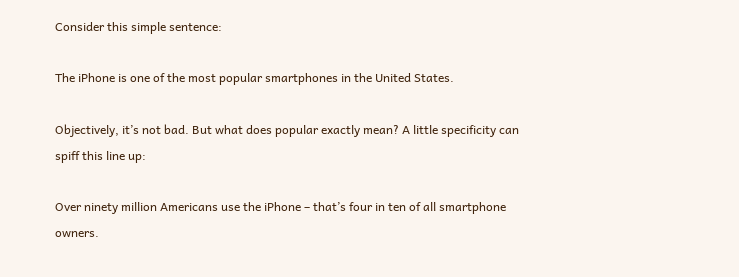Consider this simple sentence:

The iPhone is one of the most popular smartphones in the United States.

Objectively, it’s not bad. But what does popular exactly mean? A little specificity can spiff this line up:

Over ninety million Americans use the iPhone – that’s four in ten of all smartphone owners.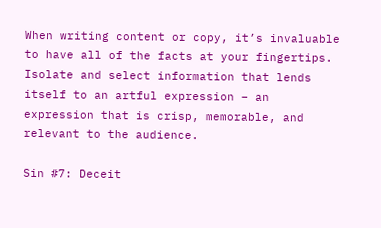When writing content or copy, it’s invaluable to have all of the facts at your fingertips. Isolate and select information that lends itself to an artful expression – an expression that is crisp, memorable, and relevant to the audience.

Sin #7: Deceit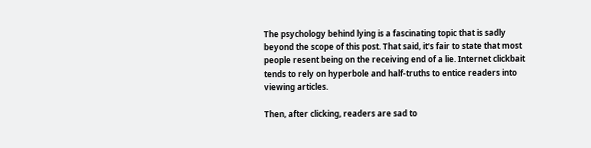The psychology behind lying is a fascinating topic that is sadly beyond the scope of this post. That said, it’s fair to state that most people resent being on the receiving end of a lie. Internet clickbait tends to rely on hyperbole and half-truths to entice readers into viewing articles.

Then, after clicking, readers are sad to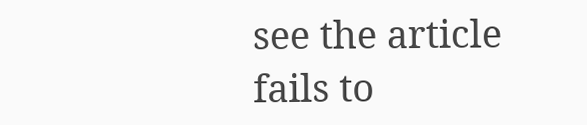see the article fails to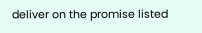deliver on the promise listed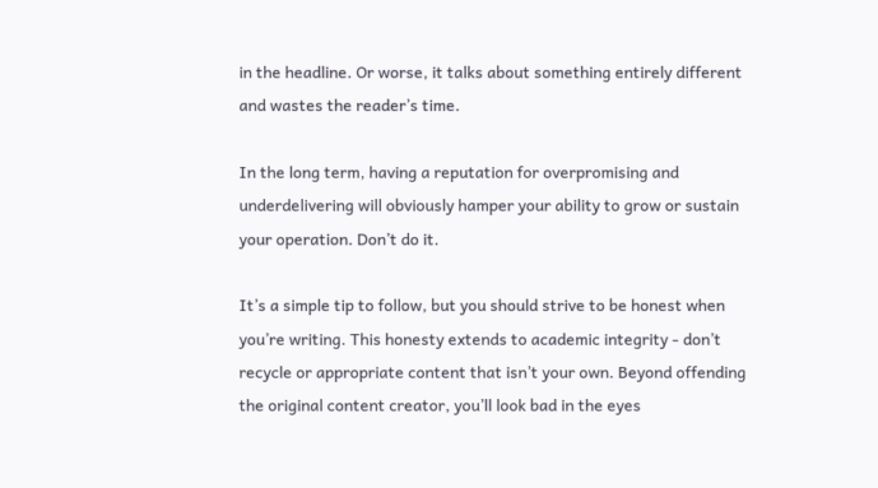in the headline. Or worse, it talks about something entirely different and wastes the reader’s time.

In the long term, having a reputation for overpromising and underdelivering will obviously hamper your ability to grow or sustain your operation. Don’t do it.

It’s a simple tip to follow, but you should strive to be honest when you’re writing. This honesty extends to academic integrity - don’t recycle or appropriate content that isn’t your own. Beyond offending the original content creator, you’ll look bad in the eyes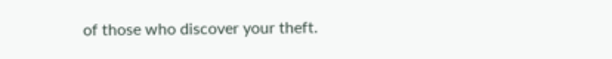of those who discover your theft.